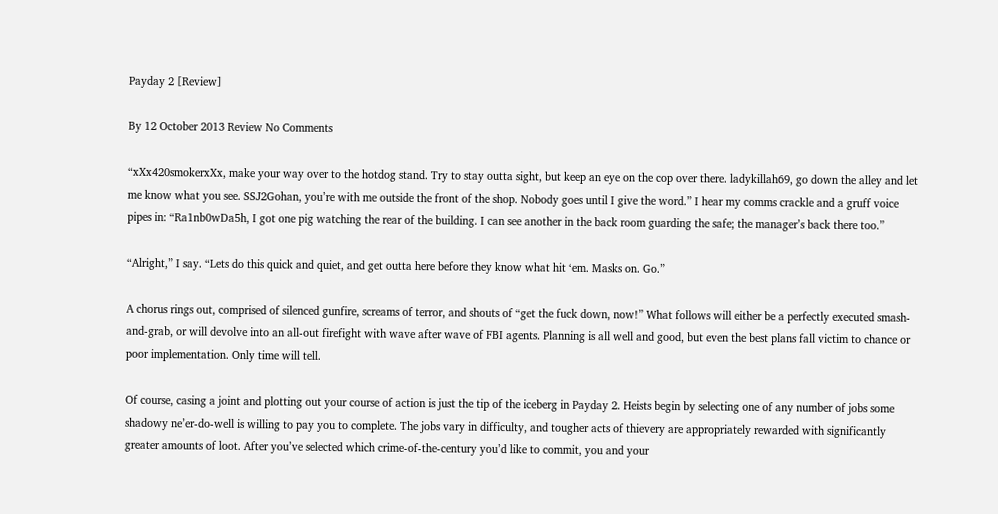Payday 2 [Review]

By 12 October 2013 Review No Comments

“xXx420smokerxXx, make your way over to the hotdog stand. Try to stay outta sight, but keep an eye on the cop over there. ladykillah69, go down the alley and let me know what you see. SSJ2Gohan, you’re with me outside the front of the shop. Nobody goes until I give the word.” I hear my comms crackle and a gruff voice pipes in: “Ra1nb0wDa5h, I got one pig watching the rear of the building. I can see another in the back room guarding the safe; the manager’s back there too.”

“Alright,” I say. “Lets do this quick and quiet, and get outta here before they know what hit ‘em. Masks on. Go.”

A chorus rings out, comprised of silenced gunfire, screams of terror, and shouts of “get the fuck down, now!” What follows will either be a perfectly executed smash-and-grab, or will devolve into an all-out firefight with wave after wave of FBI agents. Planning is all well and good, but even the best plans fall victim to chance or poor implementation. Only time will tell.

Of course, casing a joint and plotting out your course of action is just the tip of the iceberg in Payday 2. Heists begin by selecting one of any number of jobs some shadowy ne’er-do-well is willing to pay you to complete. The jobs vary in difficulty, and tougher acts of thievery are appropriately rewarded with significantly greater amounts of loot. After you’ve selected which crime-of-the-century you’d like to commit, you and your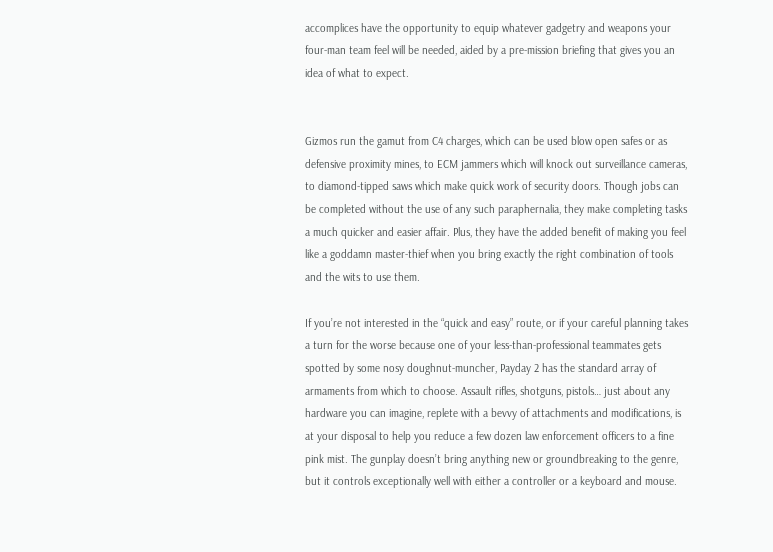accomplices have the opportunity to equip whatever gadgetry and weapons your four-man team feel will be needed, aided by a pre-mission briefing that gives you an idea of what to expect.


Gizmos run the gamut from C4 charges, which can be used blow open safes or as defensive proximity mines, to ECM jammers which will knock out surveillance cameras, to diamond-tipped saws which make quick work of security doors. Though jobs can be completed without the use of any such paraphernalia, they make completing tasks a much quicker and easier affair. Plus, they have the added benefit of making you feel like a goddamn master-thief when you bring exactly the right combination of tools and the wits to use them.

If you’re not interested in the “quick and easy” route, or if your careful planning takes a turn for the worse because one of your less-than-professional teammates gets spotted by some nosy doughnut-muncher, Payday 2 has the standard array of armaments from which to choose. Assault rifles, shotguns, pistols… just about any hardware you can imagine, replete with a bevvy of attachments and modifications, is at your disposal to help you reduce a few dozen law enforcement officers to a fine pink mist. The gunplay doesn’t bring anything new or groundbreaking to the genre, but it controls exceptionally well with either a controller or a keyboard and mouse.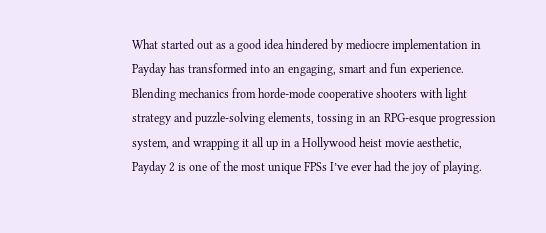What started out as a good idea hindered by mediocre implementation in Payday has transformed into an engaging, smart and fun experience. Blending mechanics from horde-mode cooperative shooters with light strategy and puzzle-solving elements, tossing in an RPG-esque progression system, and wrapping it all up in a Hollywood heist movie aesthetic, Payday 2 is one of the most unique FPSs I’ve ever had the joy of playing.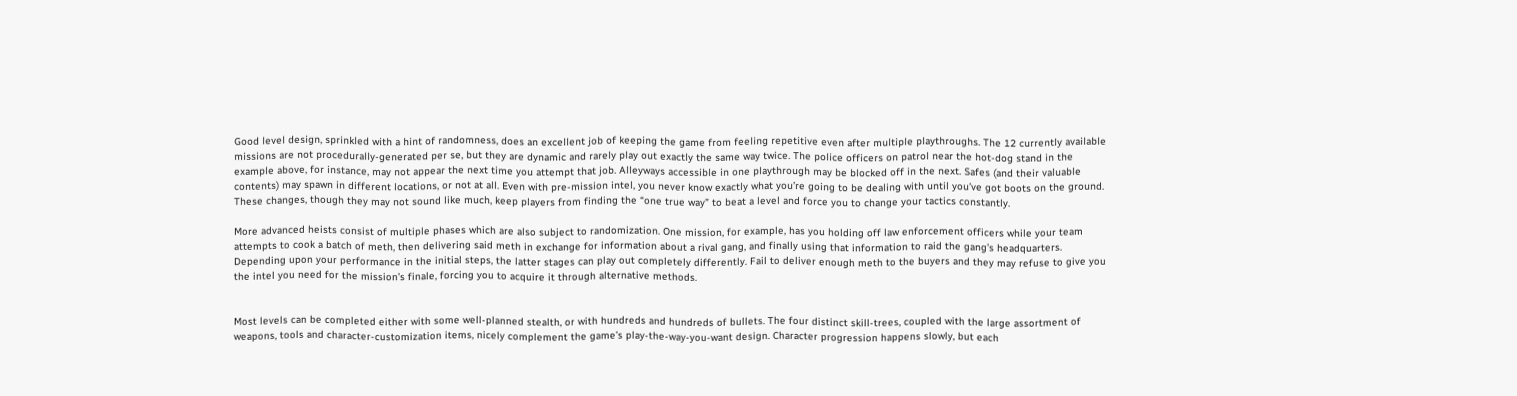Good level design, sprinkled with a hint of randomness, does an excellent job of keeping the game from feeling repetitive even after multiple playthroughs. The 12 currently available missions are not procedurally-generated per se, but they are dynamic and rarely play out exactly the same way twice. The police officers on patrol near the hot-dog stand in the example above, for instance, may not appear the next time you attempt that job. Alleyways accessible in one playthrough may be blocked off in the next. Safes (and their valuable contents) may spawn in different locations, or not at all. Even with pre-mission intel, you never know exactly what you’re going to be dealing with until you’ve got boots on the ground. These changes, though they may not sound like much, keep players from finding the “one true way” to beat a level and force you to change your tactics constantly.

More advanced heists consist of multiple phases which are also subject to randomization. One mission, for example, has you holding off law enforcement officers while your team attempts to cook a batch of meth, then delivering said meth in exchange for information about a rival gang, and finally using that information to raid the gang’s headquarters. Depending upon your performance in the initial steps, the latter stages can play out completely differently. Fail to deliver enough meth to the buyers and they may refuse to give you the intel you need for the mission’s finale, forcing you to acquire it through alternative methods.


Most levels can be completed either with some well-planned stealth, or with hundreds and hundreds of bullets. The four distinct skill-trees, coupled with the large assortment of weapons, tools and character-customization items, nicely complement the game’s play-the-way-you-want design. Character progression happens slowly, but each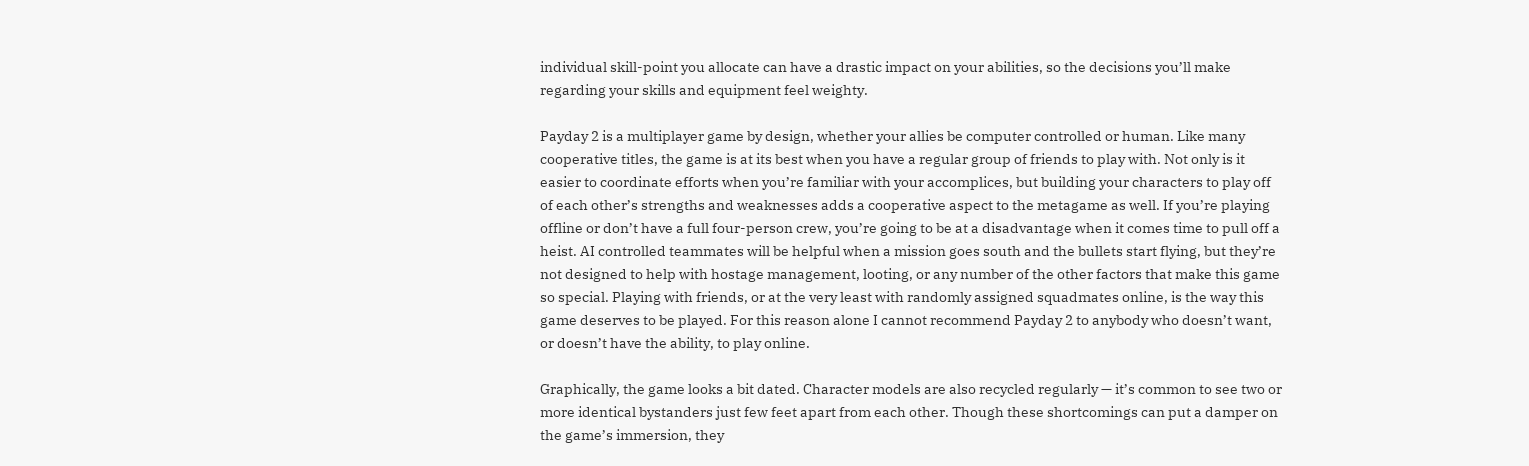individual skill-point you allocate can have a drastic impact on your abilities, so the decisions you’ll make regarding your skills and equipment feel weighty.

Payday 2 is a multiplayer game by design, whether your allies be computer controlled or human. Like many cooperative titles, the game is at its best when you have a regular group of friends to play with. Not only is it easier to coordinate efforts when you’re familiar with your accomplices, but building your characters to play off of each other’s strengths and weaknesses adds a cooperative aspect to the metagame as well. If you’re playing offline or don’t have a full four-person crew, you’re going to be at a disadvantage when it comes time to pull off a heist. AI controlled teammates will be helpful when a mission goes south and the bullets start flying, but they’re not designed to help with hostage management, looting, or any number of the other factors that make this game so special. Playing with friends, or at the very least with randomly assigned squadmates online, is the way this game deserves to be played. For this reason alone I cannot recommend Payday 2 to anybody who doesn’t want, or doesn’t have the ability, to play online.

Graphically, the game looks a bit dated. Character models are also recycled regularly — it’s common to see two or more identical bystanders just few feet apart from each other. Though these shortcomings can put a damper on the game’s immersion, they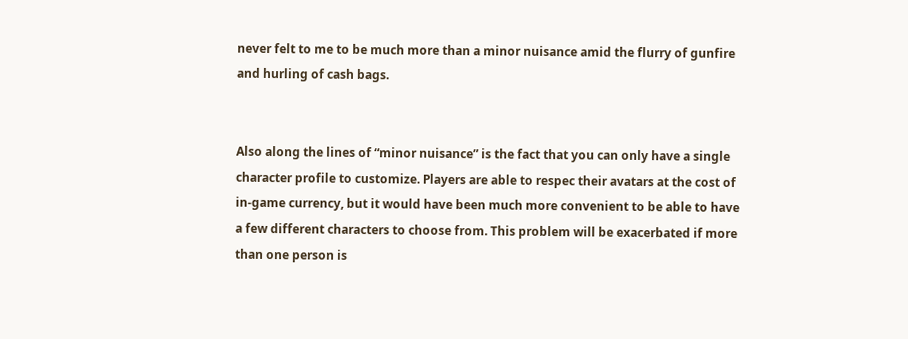never felt to me to be much more than a minor nuisance amid the flurry of gunfire and hurling of cash bags.


Also along the lines of “minor nuisance” is the fact that you can only have a single character profile to customize. Players are able to respec their avatars at the cost of in-game currency, but it would have been much more convenient to be able to have a few different characters to choose from. This problem will be exacerbated if more than one person is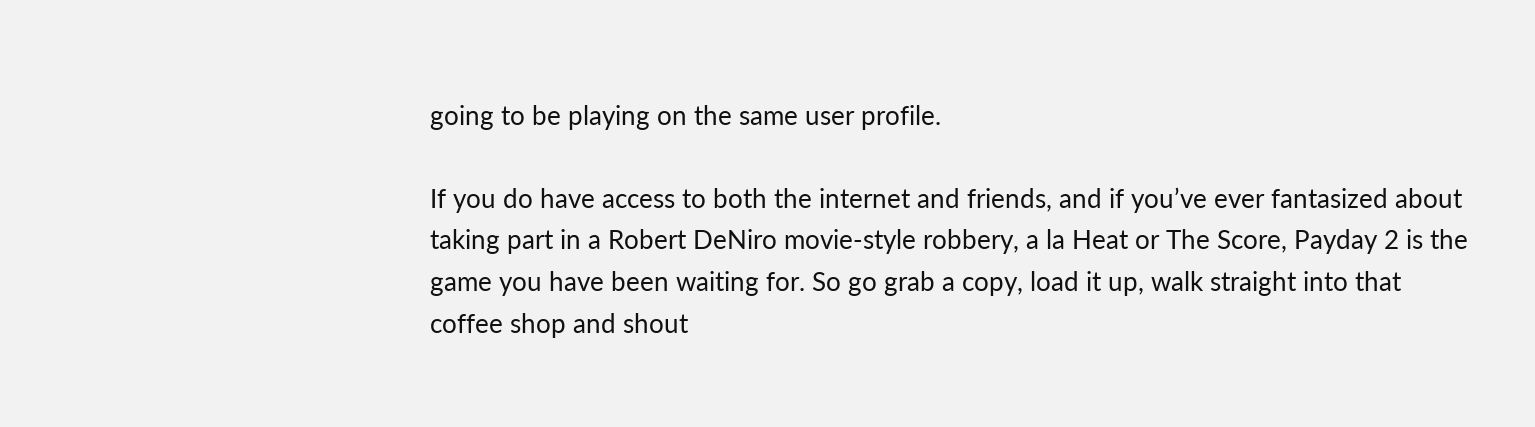going to be playing on the same user profile.

If you do have access to both the internet and friends, and if you’ve ever fantasized about taking part in a Robert DeNiro movie-style robbery, a la Heat or The Score, Payday 2 is the game you have been waiting for. So go grab a copy, load it up, walk straight into that coffee shop and shout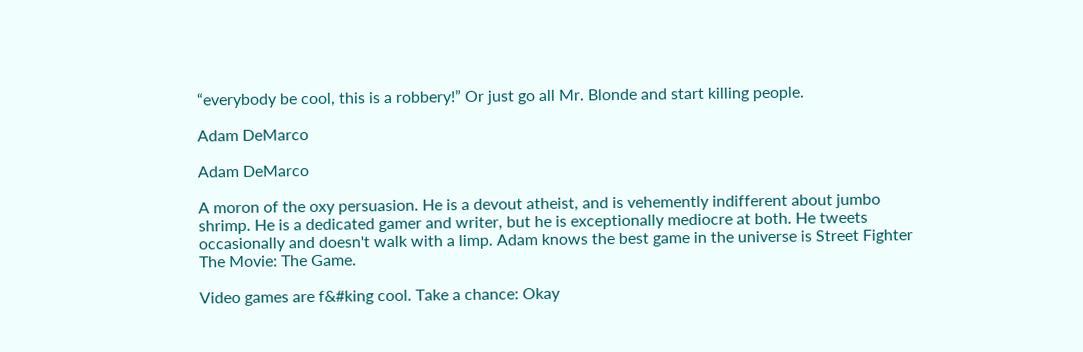“everybody be cool, this is a robbery!” Or just go all Mr. Blonde and start killing people.

Adam DeMarco

Adam DeMarco

A moron of the oxy persuasion. He is a devout atheist, and is vehemently indifferent about jumbo shrimp. He is a dedicated gamer and writer, but he is exceptionally mediocre at both. He tweets occasionally and doesn't walk with a limp. Adam knows the best game in the universe is Street Fighter The Movie: The Game.

Video games are f&#king cool. Take a chance: Okay